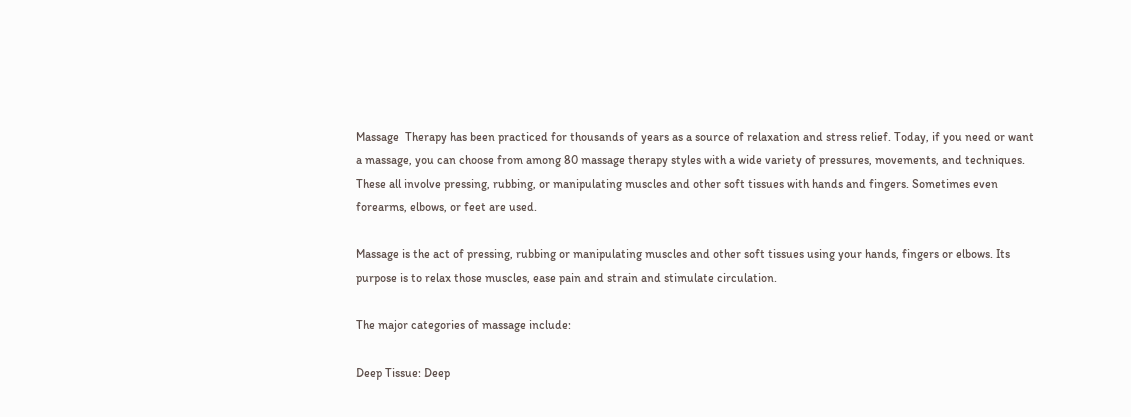Massage  Therapy has been practiced for thousands of years as a source of relaxation and stress relief. Today, if you need or want a massage, you can choose from among 80 massage therapy styles with a wide variety of pressures, movements, and techniques. These all involve pressing, rubbing, or manipulating muscles and other soft tissues with hands and fingers. Sometimes even forearms, elbows, or feet are used.

Massage is the act of pressing, rubbing or manipulating muscles and other soft tissues using your hands, fingers or elbows. Its purpose is to relax those muscles, ease pain and strain and stimulate circulation.

The major categories of massage include:

Deep Tissue: Deep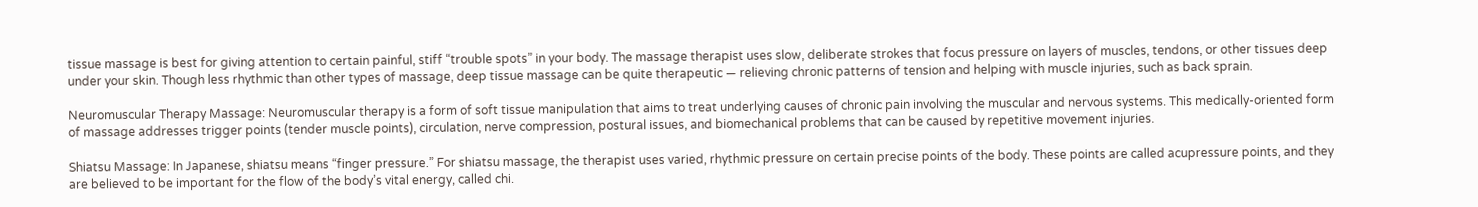tissue massage is best for giving attention to certain painful, stiff “trouble spots” in your body. The massage therapist uses slow, deliberate strokes that focus pressure on layers of muscles, tendons, or other tissues deep under your skin. Though less rhythmic than other types of massage, deep tissue massage can be quite therapeutic — relieving chronic patterns of tension and helping with muscle injuries, such as back sprain.

Neuromuscular Therapy Massage: Neuromuscular therapy is a form of soft tissue manipulation that aims to treat underlying causes of chronic pain involving the muscular and nervous systems. This medically-oriented form of massage addresses trigger points (tender muscle points), circulation, nerve compression, postural issues, and biomechanical problems that can be caused by repetitive movement injuries.

Shiatsu Massage: In Japanese, shiatsu means “finger pressure.” For shiatsu massage, the therapist uses varied, rhythmic pressure on certain precise points of the body. These points are called acupressure points, and they are believed to be important for the flow of the body’s vital energy, called chi.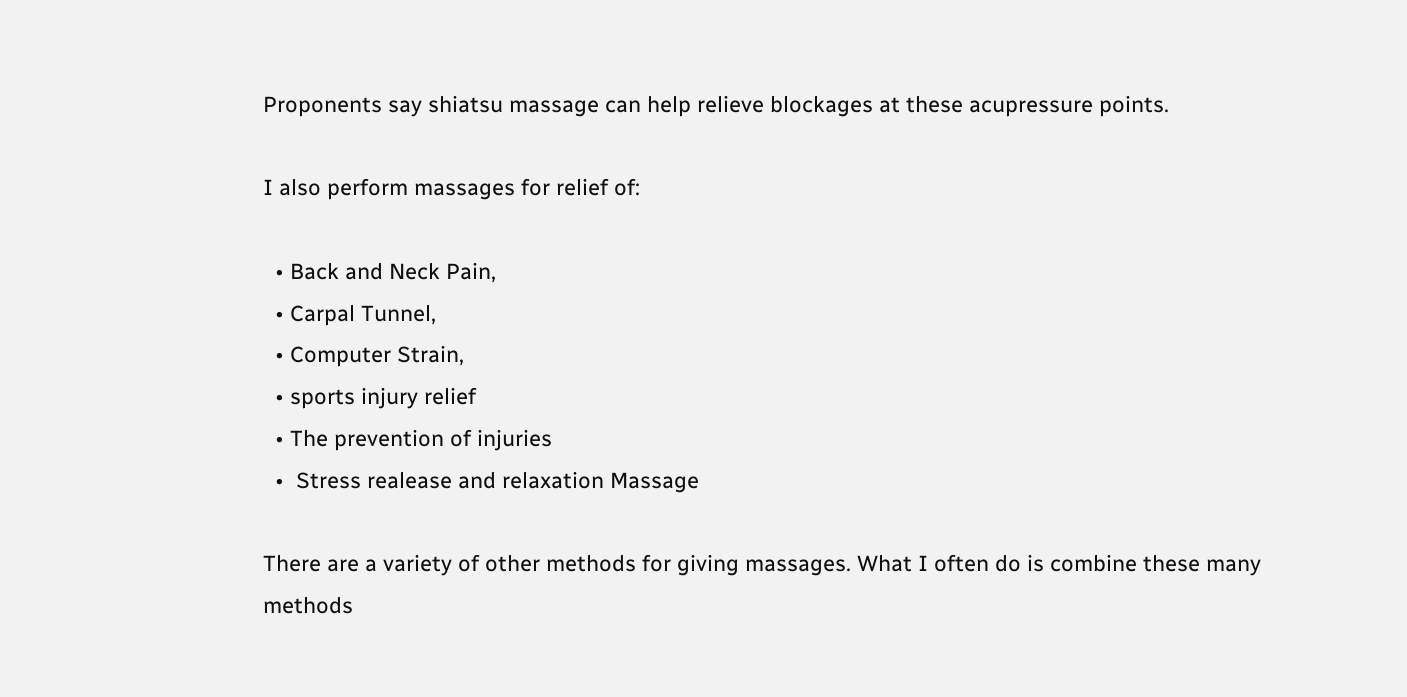Proponents say shiatsu massage can help relieve blockages at these acupressure points.

I also perform massages for relief of:

  • Back and Neck Pain,
  • Carpal Tunnel,
  • Computer Strain,
  • sports injury relief
  • The prevention of injuries
  •  Stress realease and relaxation Massage

There are a variety of other methods for giving massages. What I often do is combine these many methods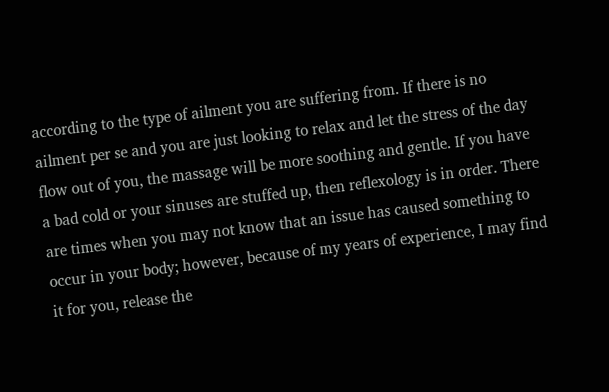according to the type of ailment you are suffering from. If there is no ailment per se and you are just looking to relax and let the stress of the day flow out of you, the massage will be more soothing and gentle. If you have a bad cold or your sinuses are stuffed up, then reflexology is in order. There are times when you may not know that an issue has caused something to occur in your body; however, because of my years of experience, I may find it for you, release the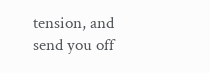tension, and send you off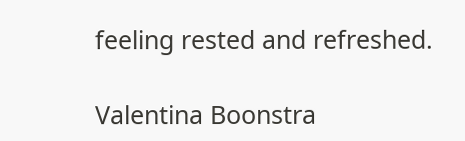feeling rested and refreshed.

Valentina Boonstra